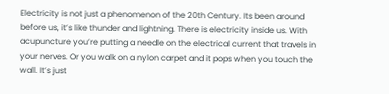Electricity is not just a phenomenon of the 20th Century. Its been around before us, it’s like thunder and lightning. There is electricity inside us. With acupuncture you’re putting a needle on the electrical current that travels in your nerves. Or you walk on a nylon carpet and it pops when you touch the wall. It’s just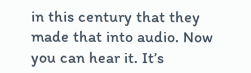in this century that they made that into audio. Now you can hear it. It’s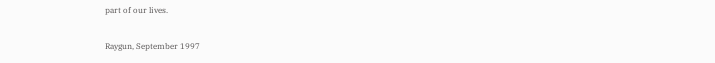part of our lives.

Raygun, September 1997